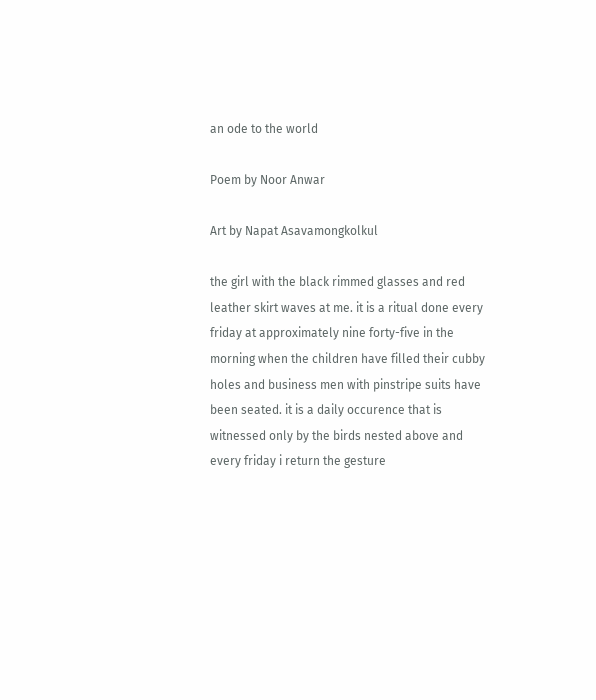an ode to the world

Poem by Noor Anwar

Art by Napat Asavamongkolkul

the girl with the black rimmed glasses and red
leather skirt waves at me. it is a ritual done every
friday at approximately nine forty-five in the
morning when the children have filled their cubby
holes and business men with pinstripe suits have
been seated. it is a daily occurence that is
witnessed only by the birds nested above and
every friday i return the gesture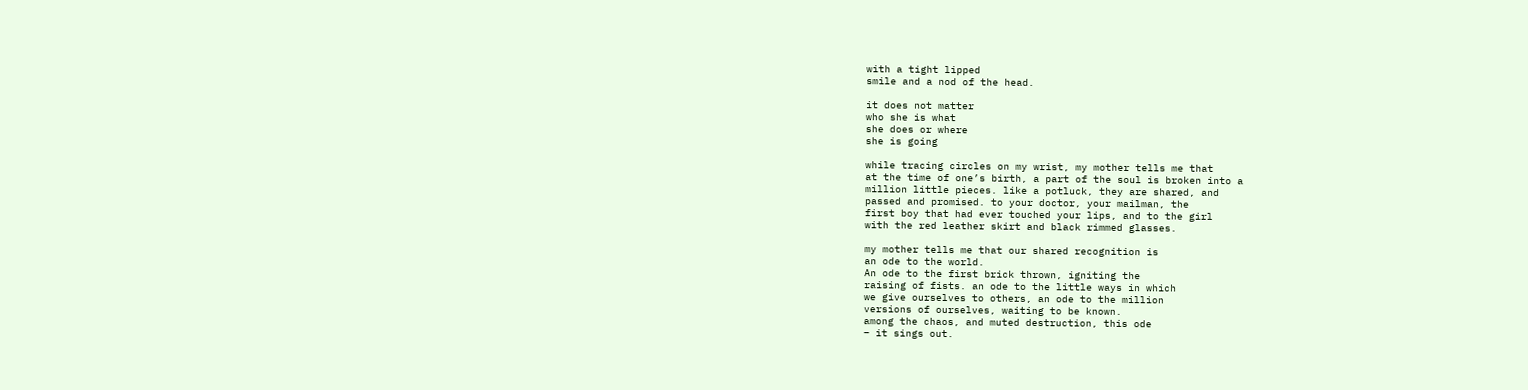with a tight lipped
smile and a nod of the head.

it does not matter
who she is what
she does or where
she is going

while tracing circles on my wrist, my mother tells me that
at the time of one’s birth, a part of the soul is broken into a
million little pieces. like a potluck, they are shared, and
passed and promised. to your doctor, your mailman, the
first boy that had ever touched your lips, and to the girl
with the red leather skirt and black rimmed glasses.

my mother tells me that our shared recognition is
an ode to the world.
An ode to the first brick thrown, igniting the
raising of fists. an ode to the little ways in which
we give ourselves to others, an ode to the million
versions of ourselves, waiting to be known.
among the chaos, and muted destruction, this ode
– it sings out.